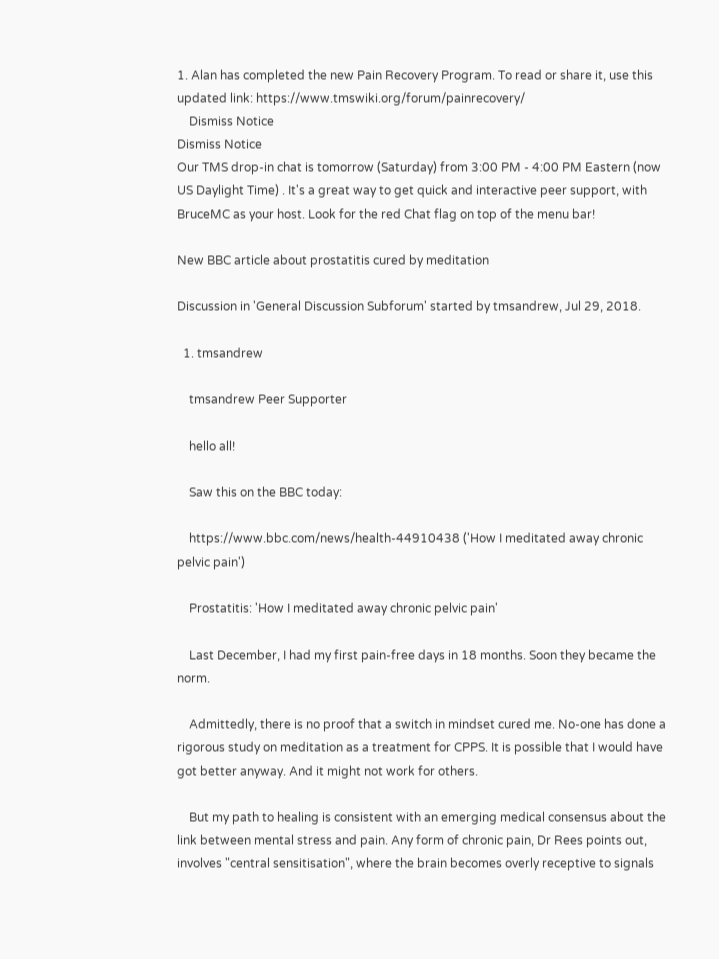1. Alan has completed the new Pain Recovery Program. To read or share it, use this updated link: https://www.tmswiki.org/forum/painrecovery/
    Dismiss Notice
Dismiss Notice
Our TMS drop-in chat is tomorrow (Saturday) from 3:00 PM - 4:00 PM Eastern (now US Daylight Time) . It's a great way to get quick and interactive peer support, with BruceMC as your host. Look for the red Chat flag on top of the menu bar!

New BBC article about prostatitis cured by meditation

Discussion in 'General Discussion Subforum' started by tmsandrew, Jul 29, 2018.

  1. tmsandrew

    tmsandrew Peer Supporter

    hello all!

    Saw this on the BBC today:

    https://www.bbc.com/news/health-44910438 ('How I meditated away chronic pelvic pain')

    Prostatitis: 'How I meditated away chronic pelvic pain'

    Last December, I had my first pain-free days in 18 months. Soon they became the norm.

    Admittedly, there is no proof that a switch in mindset cured me. No-one has done a rigorous study on meditation as a treatment for CPPS. It is possible that I would have got better anyway. And it might not work for others.

    But my path to healing is consistent with an emerging medical consensus about the link between mental stress and pain. Any form of chronic pain, Dr Rees points out, involves "central sensitisation", where the brain becomes overly receptive to signals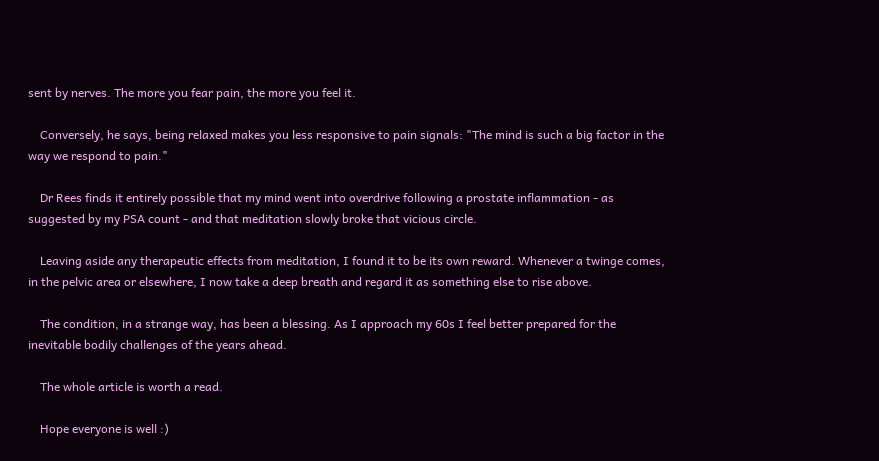sent by nerves. The more you fear pain, the more you feel it.

    Conversely, he says, being relaxed makes you less responsive to pain signals: "The mind is such a big factor in the way we respond to pain."

    Dr Rees finds it entirely possible that my mind went into overdrive following a prostate inflammation - as suggested by my PSA count - and that meditation slowly broke that vicious circle.

    Leaving aside any therapeutic effects from meditation, I found it to be its own reward. Whenever a twinge comes, in the pelvic area or elsewhere, I now take a deep breath and regard it as something else to rise above.

    The condition, in a strange way, has been a blessing. As I approach my 60s I feel better prepared for the inevitable bodily challenges of the years ahead.

    The whole article is worth a read.

    Hope everyone is well :)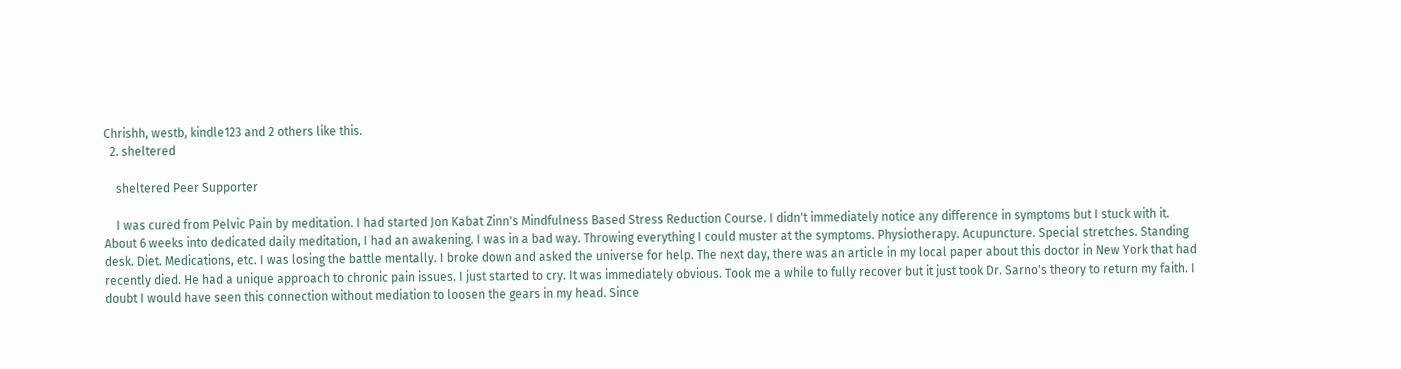Chrishh, westb, kindle123 and 2 others like this.
  2. sheltered

    sheltered Peer Supporter

    I was cured from Pelvic Pain by meditation. I had started Jon Kabat Zinn's Mindfulness Based Stress Reduction Course. I didn't immediately notice any difference in symptoms but I stuck with it. About 6 weeks into dedicated daily meditation, I had an awakening. I was in a bad way. Throwing everything I could muster at the symptoms. Physiotherapy. Acupuncture. Special stretches. Standing desk. Diet. Medications, etc. I was losing the battle mentally. I broke down and asked the universe for help. The next day, there was an article in my local paper about this doctor in New York that had recently died. He had a unique approach to chronic pain issues. I just started to cry. It was immediately obvious. Took me a while to fully recover but it just took Dr. Sarno's theory to return my faith. I doubt I would have seen this connection without mediation to loosen the gears in my head. Since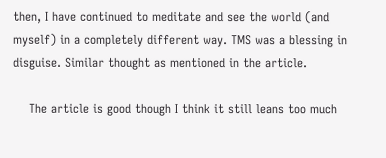then, I have continued to meditate and see the world (and myself) in a completely different way. TMS was a blessing in disguise. Similar thought as mentioned in the article.

    The article is good though I think it still leans too much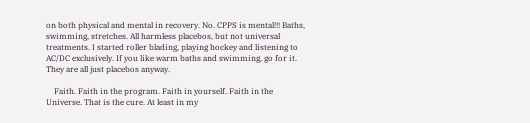on both physical and mental in recovery. No. CPPS is mental!!! Baths, swimming, stretches. All harmless placebos, but not universal treatments. I started roller blading, playing hockey and listening to AC/DC exclusively. If you like warm baths and swimming, go for it. They are all just placebos anyway.

    Faith. Faith in the program. Faith in yourself. Faith in the Universe. That is the cure. At least in my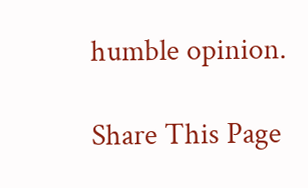humble opinion.

Share This Page